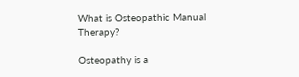What is Osteopathic Manual Therapy?

Osteopathy is a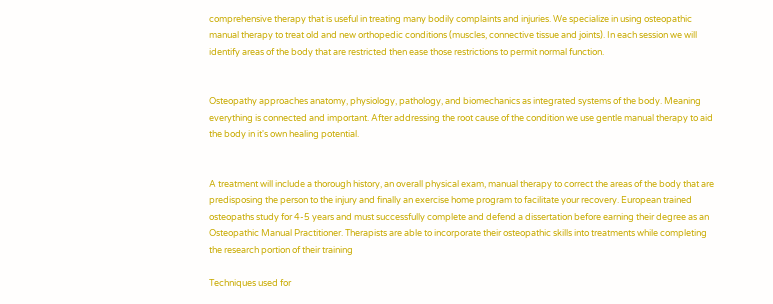comprehensive therapy that is useful in treating many bodily complaints and injuries. We specialize in using osteopathic manual therapy to treat old and new orthopedic conditions (muscles, connective tissue and joints). In each session we will identify areas of the body that are restricted then ease those restrictions to permit normal function.


Osteopathy approaches anatomy, physiology, pathology, and biomechanics as integrated systems of the body. Meaning everything is connected and important. After addressing the root cause of the condition we use gentle manual therapy to aid the body in it's own healing potential.


A treatment will include a thorough history, an overall physical exam, manual therapy to correct the areas of the body that are predisposing the person to the injury and finally an exercise home program to facilitate your recovery. European trained osteopaths study for 4-5 years and must successfully complete and defend a dissertation before earning their degree as an Osteopathic Manual Practitioner. Therapists are able to incorporate their osteopathic skills into treatments while completing the research portion of their training

Techniques used for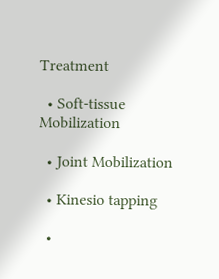Treatment

  • Soft-tissue Mobilization

  • Joint Mobilization

  • Kinesio tapping

  •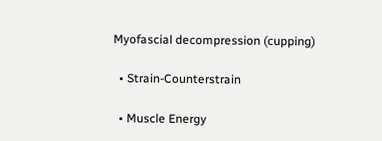Myofascial decompression (cupping)

  • Strain-Counterstrain

  • Muscle Energy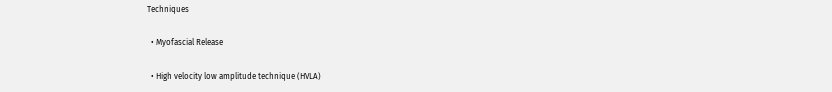Techniques

  • Myofascial Release

  • High velocity low amplitude technique (HVLA)